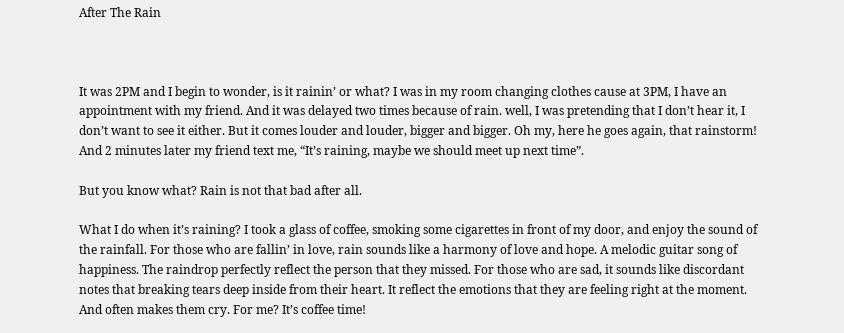After The Rain



It was 2PM and I begin to wonder, is it rainin’ or what? I was in my room changing clothes cause at 3PM, I have an appointment with my friend. And it was delayed two times because of rain. well, I was pretending that I don’t hear it, I don’t want to see it either. But it comes louder and louder, bigger and bigger. Oh my, here he goes again, that rainstorm! And 2 minutes later my friend text me, “It’s raining, maybe we should meet up next time”.

But you know what? Rain is not that bad after all.

What I do when it’s raining? I took a glass of coffee, smoking some cigarettes in front of my door, and enjoy the sound of the rainfall. For those who are fallin’ in love, rain sounds like a harmony of love and hope. A melodic guitar song of happiness. The raindrop perfectly reflect the person that they missed. For those who are sad, it sounds like discordant notes that breaking tears deep inside from their heart. It reflect the emotions that they are feeling right at the moment. And often makes them cry. For me? It’s coffee time!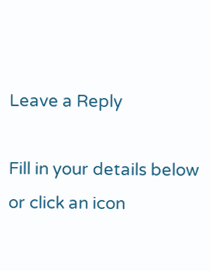Leave a Reply

Fill in your details below or click an icon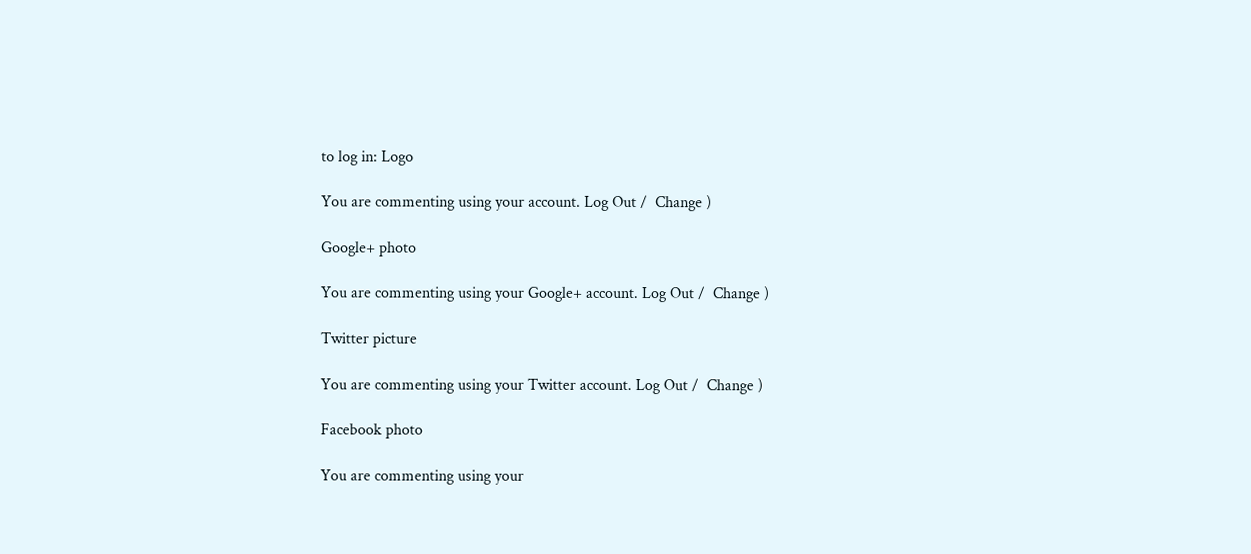to log in: Logo

You are commenting using your account. Log Out /  Change )

Google+ photo

You are commenting using your Google+ account. Log Out /  Change )

Twitter picture

You are commenting using your Twitter account. Log Out /  Change )

Facebook photo

You are commenting using your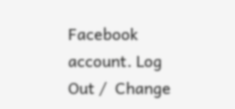Facebook account. Log Out /  Change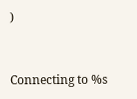)


Connecting to %s